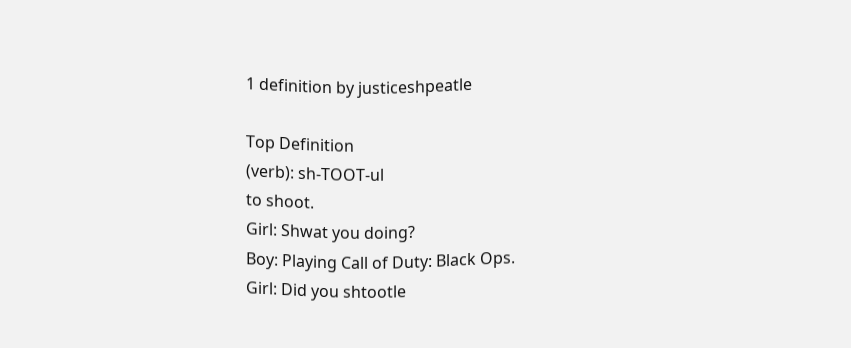1 definition by justiceshpeatle

Top Definition
(verb): sh-TOOT-ul
to shoot.
Girl: Shwat you doing?
Boy: Playing Call of Duty: Black Ops.
Girl: Did you shtootle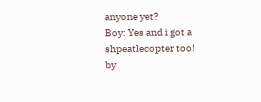anyone yet?
Boy: Yes and i got a shpeatlecopter too!
by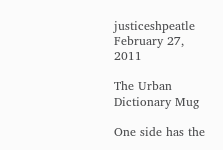justiceshpeatle February 27, 2011

The Urban Dictionary Mug

One side has the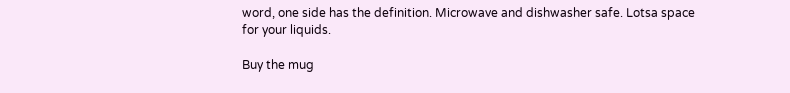word, one side has the definition. Microwave and dishwasher safe. Lotsa space for your liquids.

Buy the mug